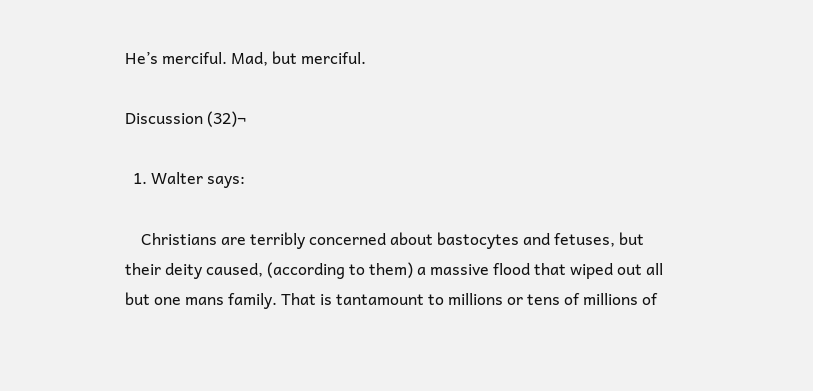He’s merciful. Mad, but merciful.

Discussion (32)¬

  1. Walter says:

    Christians are terribly concerned about bastocytes and fetuses, but their deity caused, (according to them) a massive flood that wiped out all but one mans family. That is tantamount to millions or tens of millions of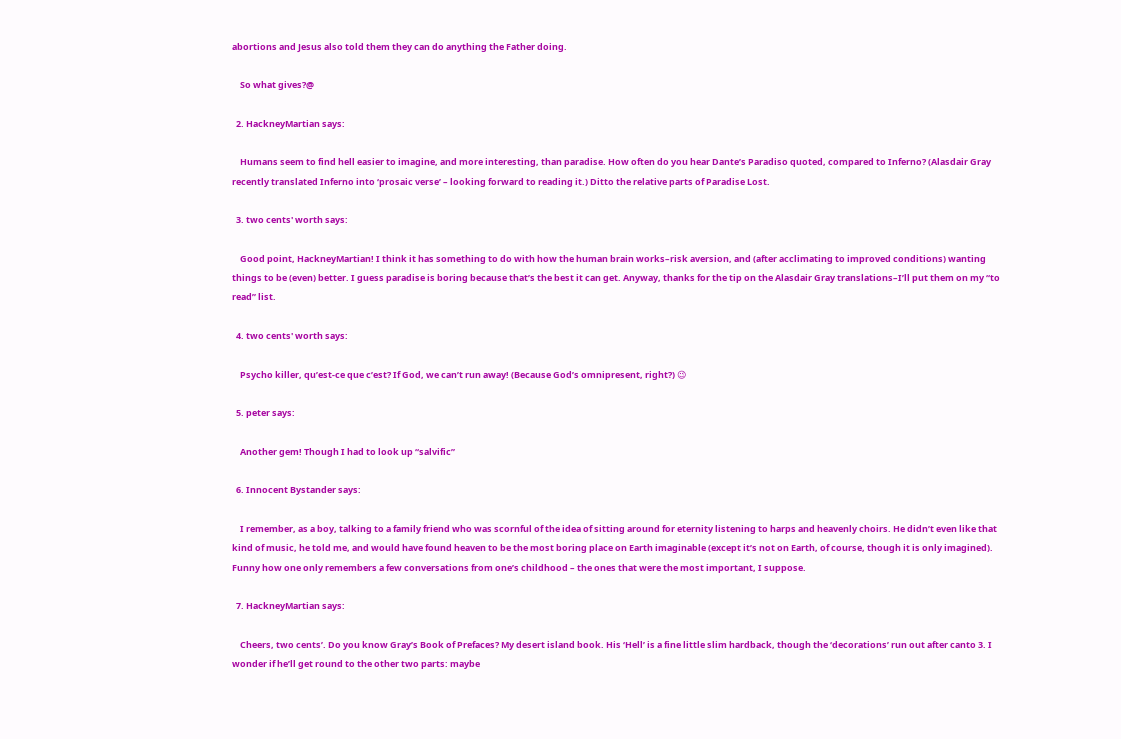abortions and Jesus also told them they can do anything the Father doing.

    So what gives?@

  2. HackneyMartian says:

    Humans seem to find hell easier to imagine, and more interesting, than paradise. How often do you hear Dante’s Paradiso quoted, compared to Inferno? (Alasdair Gray recently translated Inferno into ‘prosaic verse’ – looking forward to reading it.) Ditto the relative parts of Paradise Lost.

  3. two cents' worth says:

    Good point, HackneyMartian! I think it has something to do with how the human brain works–risk aversion, and (after acclimating to improved conditions) wanting things to be (even) better. I guess paradise is boring because that’s the best it can get. Anyway, thanks for the tip on the Alasdair Gray translations–I’ll put them on my “to read” list.

  4. two cents' worth says:

    Psycho killer, qu’est-ce que c’est? If God, we can’t run away! (Because God’s omnipresent, right?) 😉

  5. peter says:

    Another gem! Though I had to look up “salvific”

  6. Innocent Bystander says:

    I remember, as a boy, talking to a family friend who was scornful of the idea of sitting around for eternity listening to harps and heavenly choirs. He didn’t even like that kind of music, he told me, and would have found heaven to be the most boring place on Earth imaginable (except it’s not on Earth, of course, though it is only imagined). Funny how one only remembers a few conversations from one’s childhood – the ones that were the most important, I suppose.

  7. HackneyMartian says:

    Cheers, two cents’. Do you know Gray’s Book of Prefaces? My desert island book. His ‘Hell’ is a fine little slim hardback, though the ‘decorations’ run out after canto 3. I wonder if he’ll get round to the other two parts: maybe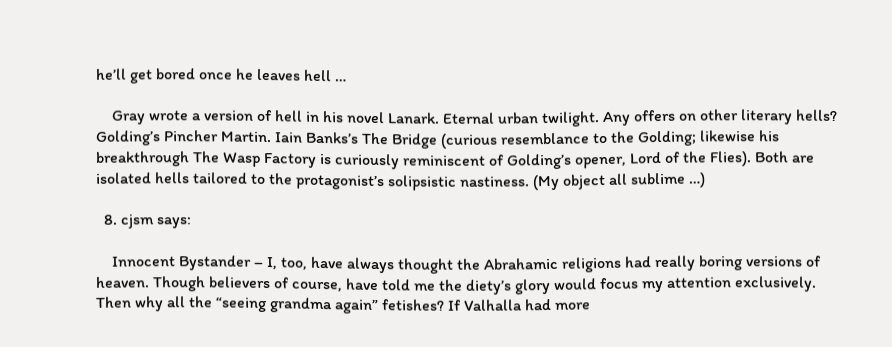he’ll get bored once he leaves hell …

    Gray wrote a version of hell in his novel Lanark. Eternal urban twilight. Any offers on other literary hells? Golding’s Pincher Martin. Iain Banks’s The Bridge (curious resemblance to the Golding; likewise his breakthrough The Wasp Factory is curiously reminiscent of Golding’s opener, Lord of the Flies). Both are isolated hells tailored to the protagonist’s solipsistic nastiness. (My object all sublime …)

  8. cjsm says:

    Innocent Bystander – I, too, have always thought the Abrahamic religions had really boring versions of heaven. Though believers of course, have told me the diety’s glory would focus my attention exclusively. Then why all the “seeing grandma again” fetishes? If Valhalla had more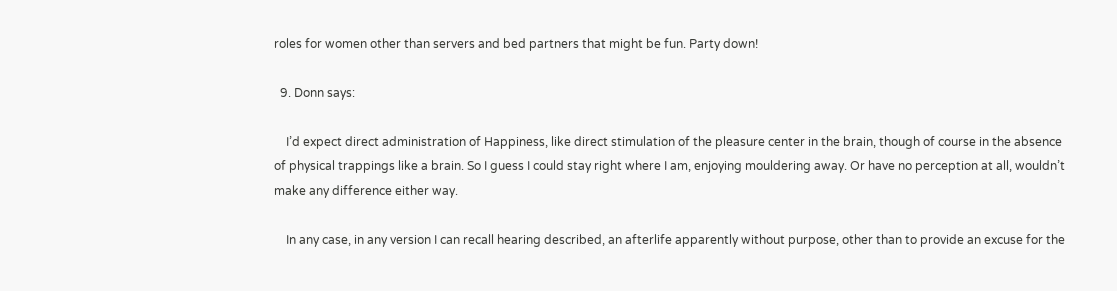roles for women other than servers and bed partners that might be fun. Party down!

  9. Donn says:

    I’d expect direct administration of Happiness, like direct stimulation of the pleasure center in the brain, though of course in the absence of physical trappings like a brain. So I guess I could stay right where I am, enjoying mouldering away. Or have no perception at all, wouldn’t make any difference either way.

    In any case, in any version I can recall hearing described, an afterlife apparently without purpose, other than to provide an excuse for the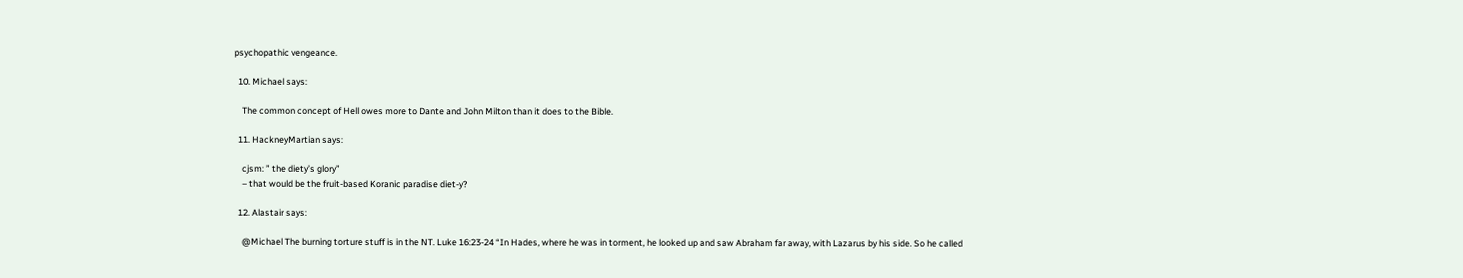psychopathic vengeance.

  10. Michael says:

    The common concept of Hell owes more to Dante and John Milton than it does to the Bible.

  11. HackneyMartian says:

    cjsm: ” the diety’s glory”
    – that would be the fruit-based Koranic paradise diet-y?

  12. Alastair says:

    @Michael The burning torture stuff is in the NT. Luke 16:23-24 “In Hades, where he was in torment, he looked up and saw Abraham far away, with Lazarus by his side. So he called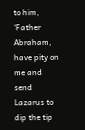to him, ‘Father Abraham, have pity on me and send Lazarus to dip the tip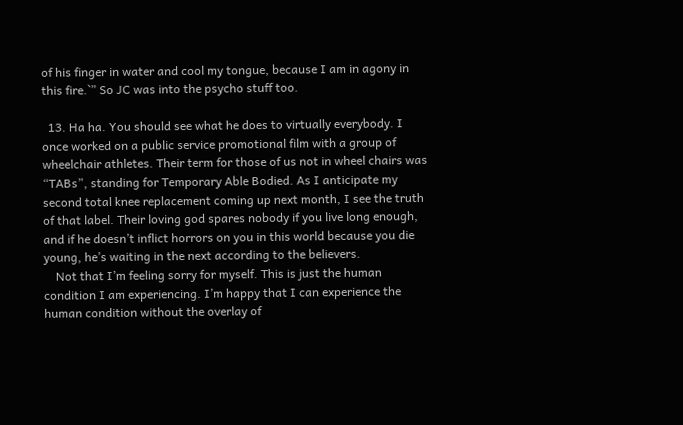of his finger in water and cool my tongue, because I am in agony in this fire.`” So JC was into the psycho stuff too.

  13. Ha ha. You should see what he does to virtually everybody. I once worked on a public service promotional film with a group of wheelchair athletes. Their term for those of us not in wheel chairs was “TABs”, standing for Temporary Able Bodied. As I anticipate my second total knee replacement coming up next month, I see the truth of that label. Their loving god spares nobody if you live long enough, and if he doesn’t inflict horrors on you in this world because you die young, he’s waiting in the next according to the believers.
    Not that I’m feeling sorry for myself. This is just the human condition I am experiencing. I’m happy that I can experience the human condition without the overlay of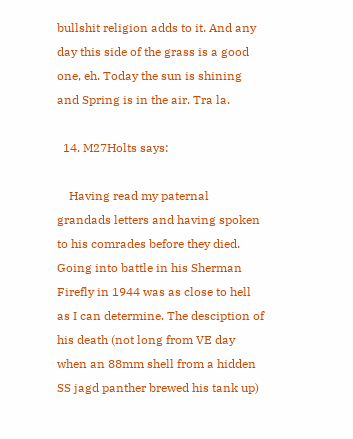bullshit religion adds to it. And any day this side of the grass is a good one, eh. Today the sun is shining and Spring is in the air. Tra la.

  14. M27Holts says:

    Having read my paternal grandads letters and having spoken to his comrades before they died. Going into battle in his Sherman Firefly in 1944 was as close to hell as I can determine. The desciption of his death (not long from VE day when an 88mm shell from a hidden SS jagd panther brewed his tank up)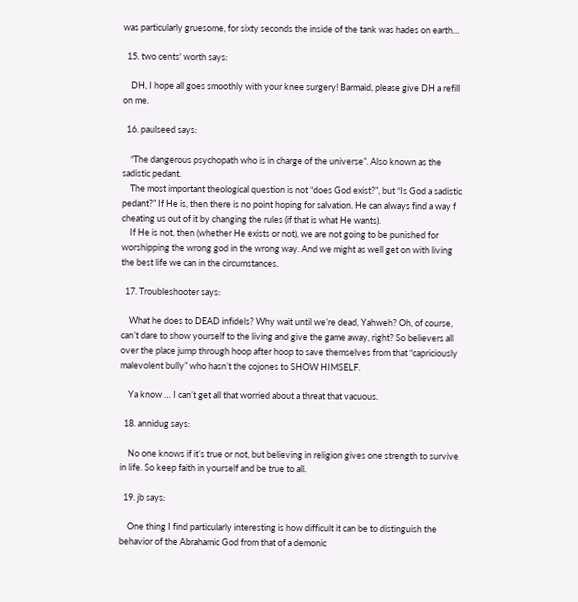was particularly gruesome, for sixty seconds the inside of the tank was hades on earth…

  15. two cents' worth says:

    DH, I hope all goes smoothly with your knee surgery! Barmaid, please give DH a refill on me.

  16. paulseed says:

    “The dangerous psychopath who is in charge of the universe”. Also known as the sadistic pedant.
    The most important theological question is not “does God exist?”, but “Is God a sadistic pedant?” If He is, then there is no point hoping for salvation. He can always find a way f cheating us out of it by changing the rules (if that is what He wants).
    If He is not, then (whether He exists or not), we are not going to be punished for worshipping the wrong god in the wrong way. And we might as well get on with living the best life we can in the circumstances.

  17. Troubleshooter says:

    What he does to DEAD infidels? Why wait until we’re dead, Yahweh? Oh, of course, can’t dare to show yourself to the living and give the game away, right? So believers all over the place jump through hoop after hoop to save themselves from that “capriciously malevolent bully” who hasn’t the cojones to SHOW HIMSELF.

    Ya know … I can’t get all that worried about a threat that vacuous.

  18. annidug says:

    No one knows if it’s true or not, but believing in religion gives one strength to survive in life. So keep faith in yourself and be true to all.

  19. jb says:

    One thing I find particularly interesting is how difficult it can be to distinguish the behavior of the Abrahamic God from that of a demonic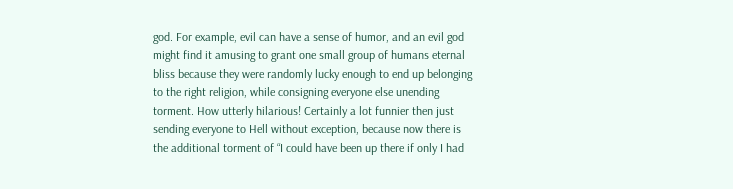god. For example, evil can have a sense of humor, and an evil god might find it amusing to grant one small group of humans eternal bliss because they were randomly lucky enough to end up belonging to the right religion, while consigning everyone else unending torment. How utterly hilarious! Certainly a lot funnier then just sending everyone to Hell without exception, because now there is the additional torment of “I could have been up there if only I had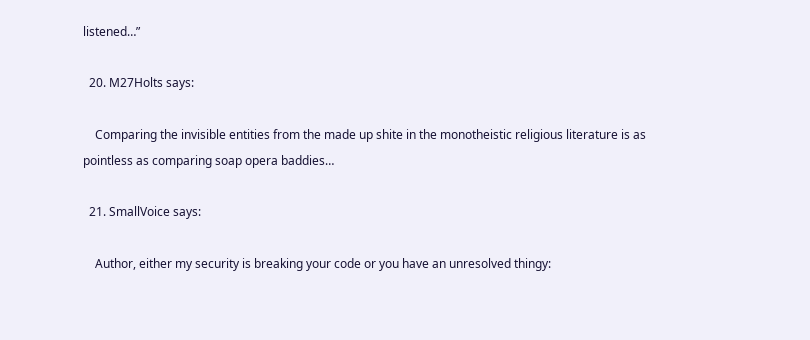listened…”

  20. M27Holts says:

    Comparing the invisible entities from the made up shite in the monotheistic religious literature is as pointless as comparing soap opera baddies…

  21. SmallVoice says:

    Author, either my security is breaking your code or you have an unresolved thingy: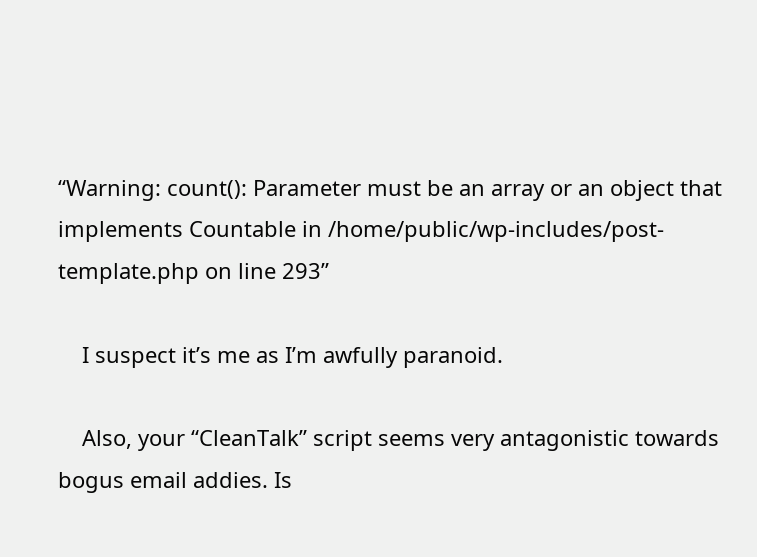“Warning: count(): Parameter must be an array or an object that implements Countable in /home/public/wp-includes/post-template.php on line 293”

    I suspect it’s me as I’m awfully paranoid.

    Also, your “CleanTalk” script seems very antagonistic towards bogus email addies. Is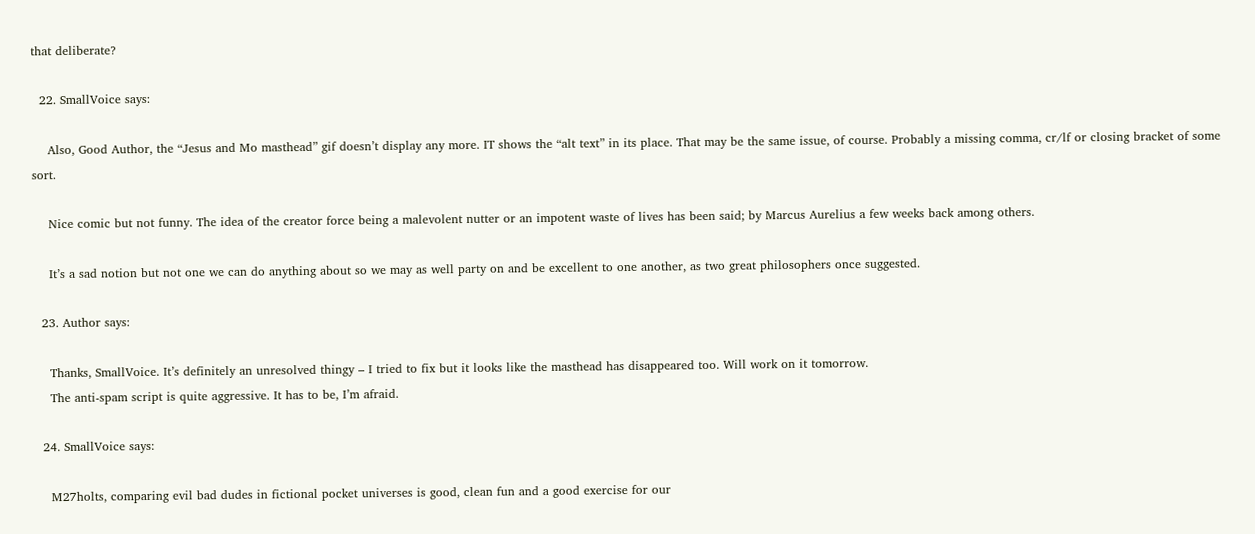that deliberate?

  22. SmallVoice says:

    Also, Good Author, the “Jesus and Mo masthead” gif doesn’t display any more. IT shows the “alt text” in its place. That may be the same issue, of course. Probably a missing comma, cr/lf or closing bracket of some sort.

    Nice comic but not funny. The idea of the creator force being a malevolent nutter or an impotent waste of lives has been said; by Marcus Aurelius a few weeks back among others.

    It’s a sad notion but not one we can do anything about so we may as well party on and be excellent to one another, as two great philosophers once suggested.

  23. Author says:

    Thanks, SmallVoice. It’s definitely an unresolved thingy – I tried to fix but it looks like the masthead has disappeared too. Will work on it tomorrow.
    The anti-spam script is quite aggressive. It has to be, I’m afraid.

  24. SmallVoice says:

    M27holts, comparing evil bad dudes in fictional pocket universes is good, clean fun and a good exercise for our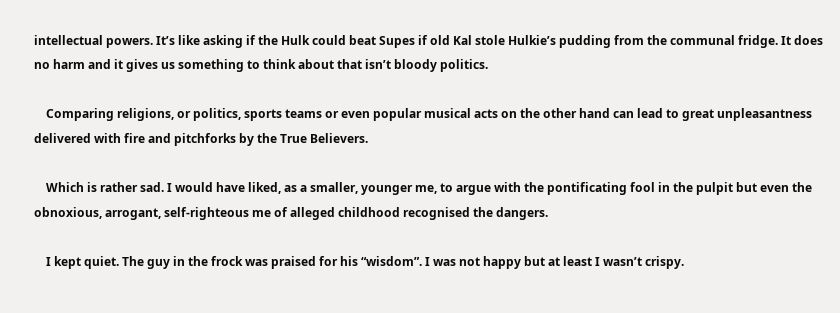intellectual powers. It’s like asking if the Hulk could beat Supes if old Kal stole Hulkie’s pudding from the communal fridge. It does no harm and it gives us something to think about that isn’t bloody politics.

    Comparing religions, or politics, sports teams or even popular musical acts on the other hand can lead to great unpleasantness delivered with fire and pitchforks by the True Believers.

    Which is rather sad. I would have liked, as a smaller, younger me, to argue with the pontificating fool in the pulpit but even the obnoxious, arrogant, self-righteous me of alleged childhood recognised the dangers.

    I kept quiet. The guy in the frock was praised for his “wisdom”. I was not happy but at least I wasn’t crispy.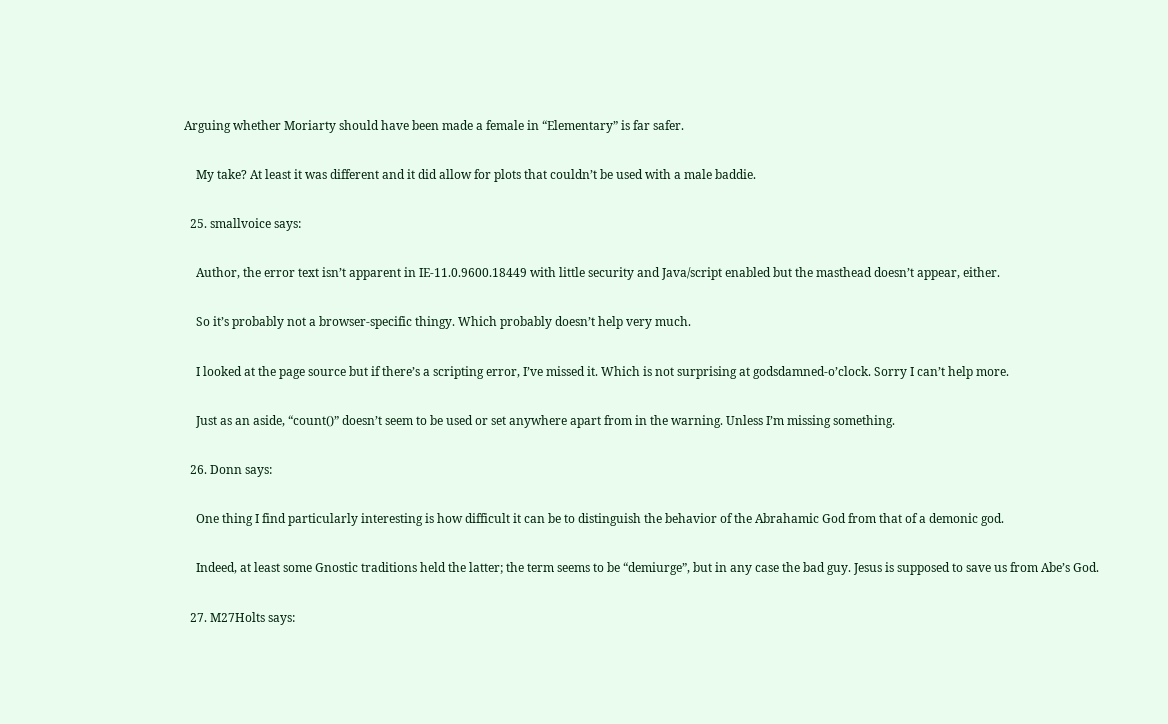Arguing whether Moriarty should have been made a female in “Elementary” is far safer.

    My take? At least it was different and it did allow for plots that couldn’t be used with a male baddie.

  25. smallvoice says:

    Author, the error text isn’t apparent in IE-11.0.9600.18449 with little security and Java/script enabled but the masthead doesn’t appear, either.

    So it’s probably not a browser-specific thingy. Which probably doesn’t help very much.

    I looked at the page source but if there’s a scripting error, I’ve missed it. Which is not surprising at godsdamned-o’clock. Sorry I can’t help more.

    Just as an aside, “count()” doesn’t seem to be used or set anywhere apart from in the warning. Unless I’m missing something.

  26. Donn says:

    One thing I find particularly interesting is how difficult it can be to distinguish the behavior of the Abrahamic God from that of a demonic god.

    Indeed, at least some Gnostic traditions held the latter; the term seems to be “demiurge”, but in any case the bad guy. Jesus is supposed to save us from Abe’s God.

  27. M27Holts says: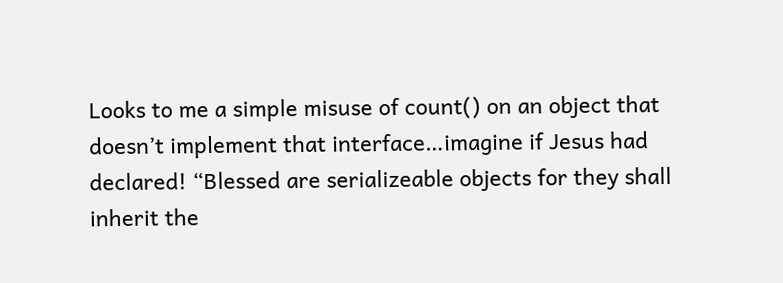Looks to me a simple misuse of count() on an object that doesn’t implement that interface…imagine if Jesus had declared! “Blessed are serializeable objects for they shall inherit the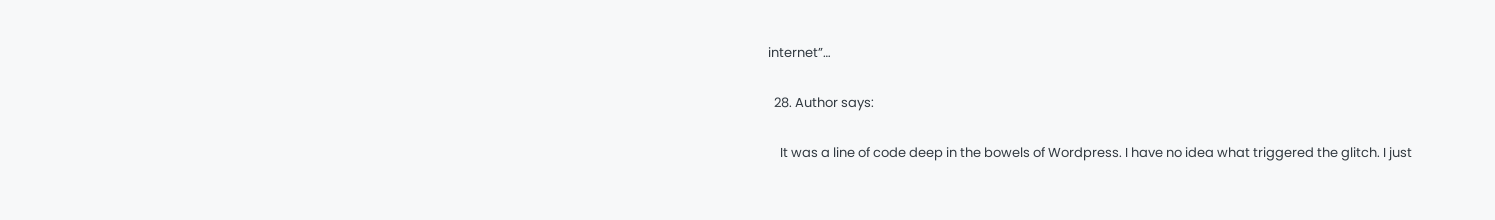internet”…

  28. Author says:

    It was a line of code deep in the bowels of Wordpress. I have no idea what triggered the glitch. I just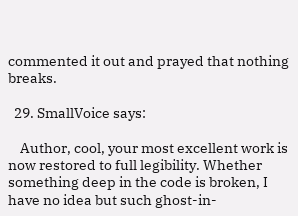commented it out and prayed that nothing breaks.

  29. SmallVoice says:

    Author, cool, your most excellent work is now restored to full legibility. Whether something deep in the code is broken, I have no idea but such ghost-in-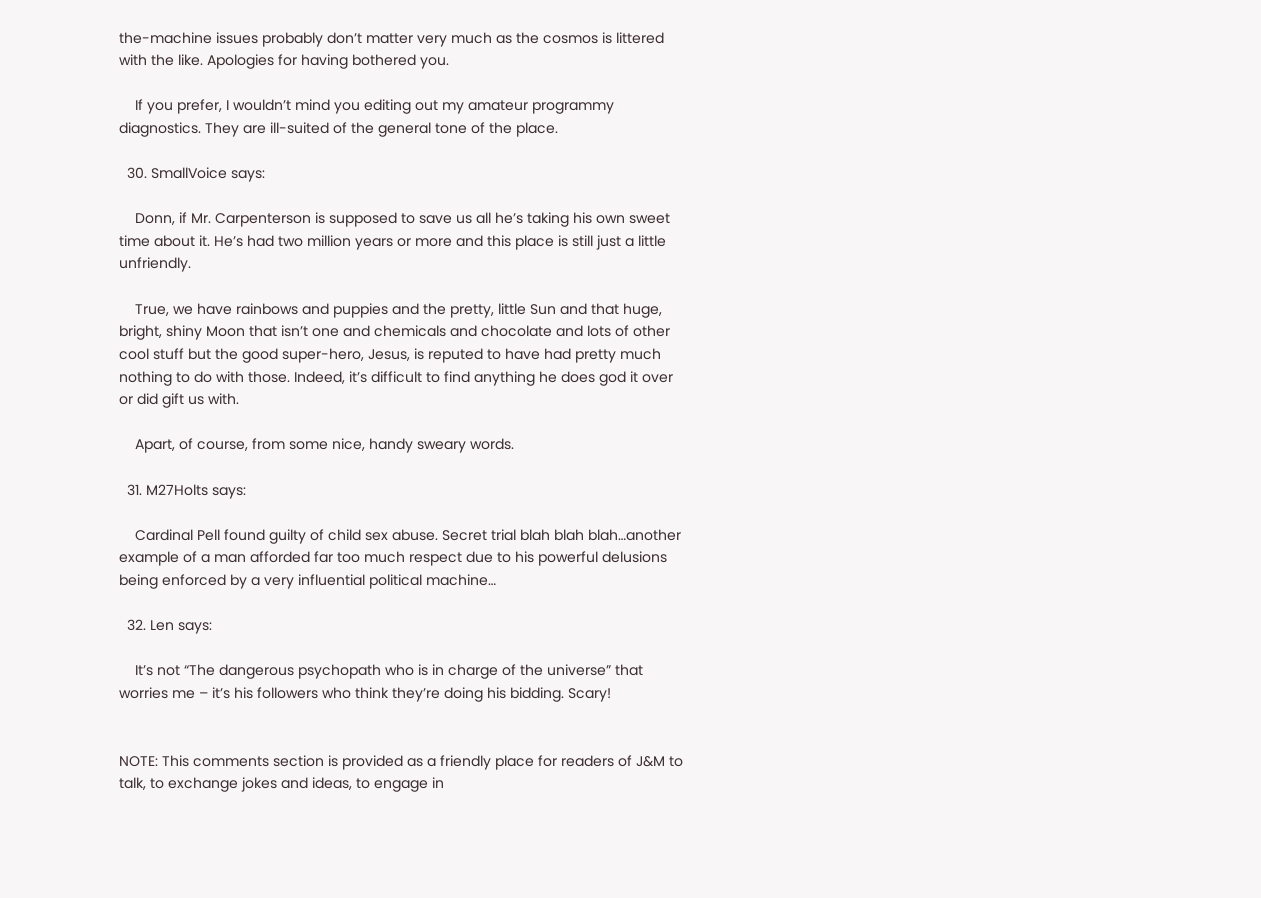the-machine issues probably don’t matter very much as the cosmos is littered with the like. Apologies for having bothered you.

    If you prefer, I wouldn’t mind you editing out my amateur programmy diagnostics. They are ill-suited of the general tone of the place.

  30. SmallVoice says:

    Donn, if Mr. Carpenterson is supposed to save us all he’s taking his own sweet time about it. He’s had two million years or more and this place is still just a little unfriendly.

    True, we have rainbows and puppies and the pretty, little Sun and that huge, bright, shiny Moon that isn’t one and chemicals and chocolate and lots of other cool stuff but the good super-hero, Jesus, is reputed to have had pretty much nothing to do with those. Indeed, it’s difficult to find anything he does god it over or did gift us with.

    Apart, of course, from some nice, handy sweary words.

  31. M27Holts says:

    Cardinal Pell found guilty of child sex abuse. Secret trial blah blah blah…another example of a man afforded far too much respect due to his powerful delusions being enforced by a very influential political machine…

  32. Len says:

    It’s not “The dangerous psychopath who is in charge of the universe” that worries me – it’s his followers who think they’re doing his bidding. Scary!


NOTE: This comments section is provided as a friendly place for readers of J&M to talk, to exchange jokes and ideas, to engage in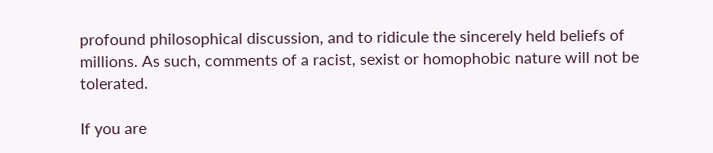profound philosophical discussion, and to ridicule the sincerely held beliefs of millions. As such, comments of a racist, sexist or homophobic nature will not be tolerated.

If you are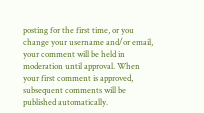posting for the first time, or you change your username and/or email, your comment will be held in moderation until approval. When your first comment is approved, subsequent comments will be published automatically.